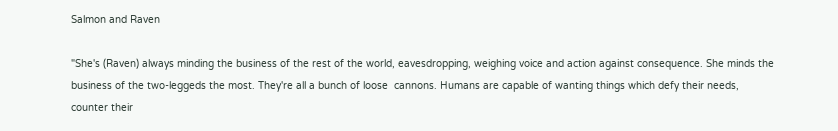Salmon and Raven

"She's (Raven) always minding the business of the rest of the world, eavesdropping, weighing voice and action against consequence. She minds the business of the two-leggeds the most. They're all a bunch of loose  cannons. Humans are capable of wanting things which defy their needs, counter their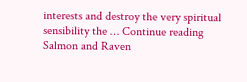interests and destroy the very spiritual sensibility the … Continue reading Salmon and Raven